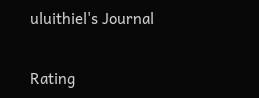uluithiel's Journal

Rating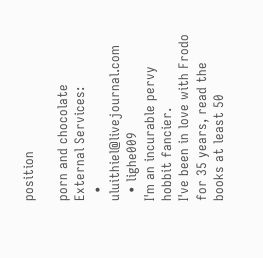position

porn and chocolate
External Services:
  • uluithiel@livejournal.com
  • lighe009
I'm an incurable pervy hobbit fancier.
I've been in love with Frodo for 35 years, read the books at least 50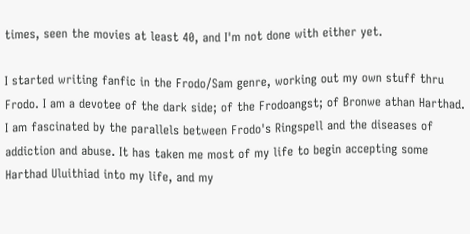times, seen the movies at least 40, and I'm not done with either yet.

I started writing fanfic in the Frodo/Sam genre, working out my own stuff thru Frodo. I am a devotee of the dark side; of the Frodoangst; of Bronwe athan Harthad. I am fascinated by the parallels between Frodo's Ringspell and the diseases of addiction and abuse. It has taken me most of my life to begin accepting some Harthad Uluithiad into my life, and my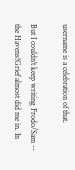username is a celebration of that.

But I couldn't keep writing Frodo/Sam -- the Havens!Grief almost did me in. In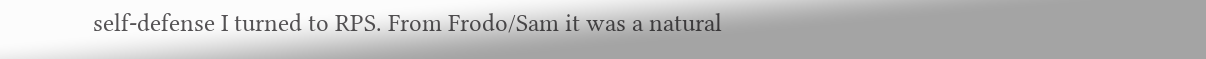self-defense I turned to RPS. From Frodo/Sam it was a natural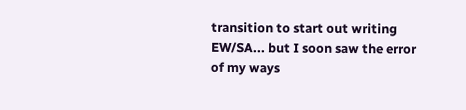transition to start out writing EW/SA... but I soon saw the error of my ways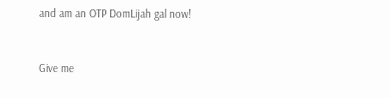and am an OTP DomLijah gal now!


Give me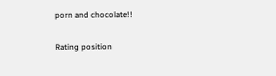porn and chocolate!!

Rating position